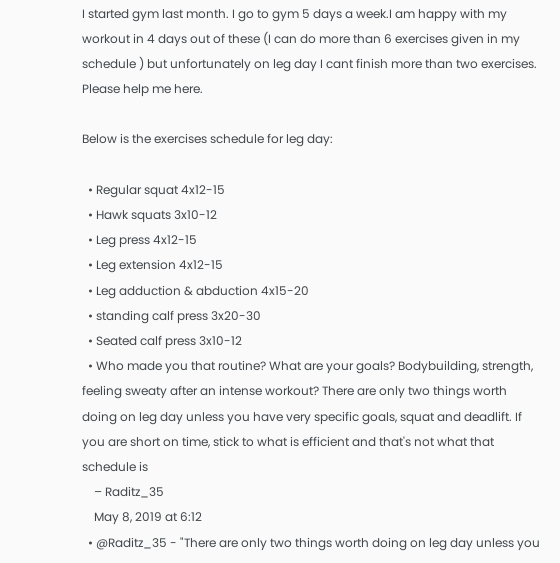I started gym last month. I go to gym 5 days a week.I am happy with my workout in 4 days out of these (I can do more than 6 exercises given in my schedule ) but unfortunately on leg day I cant finish more than two exercises. Please help me here.

Below is the exercises schedule for leg day:

  • Regular squat 4x12-15
  • Hawk squats 3x10-12
  • Leg press 4x12-15
  • Leg extension 4x12-15
  • Leg adduction & abduction 4x15-20
  • standing calf press 3x20-30
  • Seated calf press 3x10-12
  • Who made you that routine? What are your goals? Bodybuilding, strength, feeling sweaty after an intense workout? There are only two things worth doing on leg day unless you have very specific goals, squat and deadlift. If you are short on time, stick to what is efficient and that's not what that schedule is
    – Raditz_35
    May 8, 2019 at 6:12
  • @Raditz_35 - "There are only two things worth doing on leg day unless you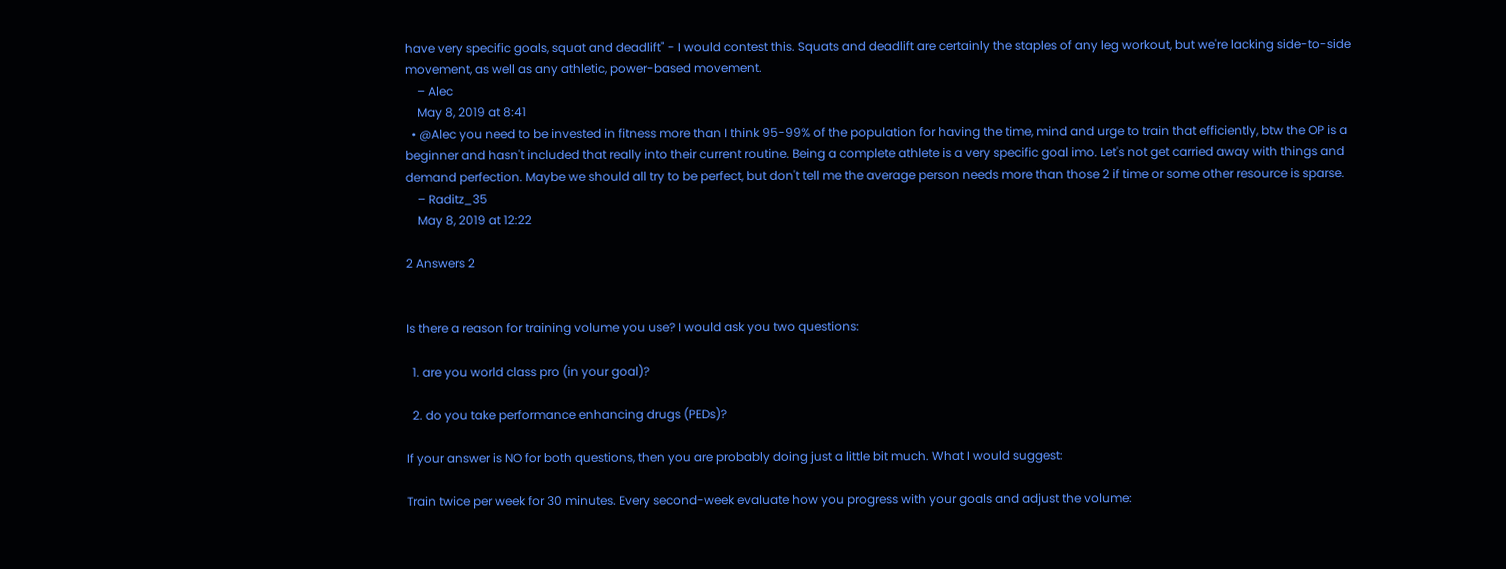have very specific goals, squat and deadlift" - I would contest this. Squats and deadlift are certainly the staples of any leg workout, but we're lacking side-to-side movement, as well as any athletic, power-based movement.
    – Alec
    May 8, 2019 at 8:41
  • @Alec you need to be invested in fitness more than I think 95-99% of the population for having the time, mind and urge to train that efficiently, btw the OP is a beginner and hasn't included that really into their current routine. Being a complete athlete is a very specific goal imo. Let's not get carried away with things and demand perfection. Maybe we should all try to be perfect, but don't tell me the average person needs more than those 2 if time or some other resource is sparse.
    – Raditz_35
    May 8, 2019 at 12:22

2 Answers 2


Is there a reason for training volume you use? I would ask you two questions:

  1. are you world class pro (in your goal)?

  2. do you take performance enhancing drugs (PEDs)?

If your answer is NO for both questions, then you are probably doing just a little bit much. What I would suggest:

Train twice per week for 30 minutes. Every second-week evaluate how you progress with your goals and adjust the volume: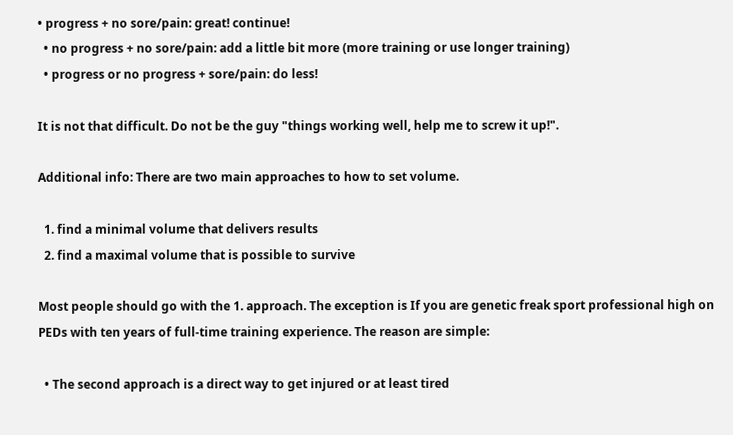• progress + no sore/pain: great! continue!
  • no progress + no sore/pain: add a little bit more (more training or use longer training)
  • progress or no progress + sore/pain: do less!

It is not that difficult. Do not be the guy "things working well, help me to screw it up!".

Additional info: There are two main approaches to how to set volume.

  1. find a minimal volume that delivers results
  2. find a maximal volume that is possible to survive

Most people should go with the 1. approach. The exception is If you are genetic freak sport professional high on PEDs with ten years of full-time training experience. The reason are simple:

  • The second approach is a direct way to get injured or at least tired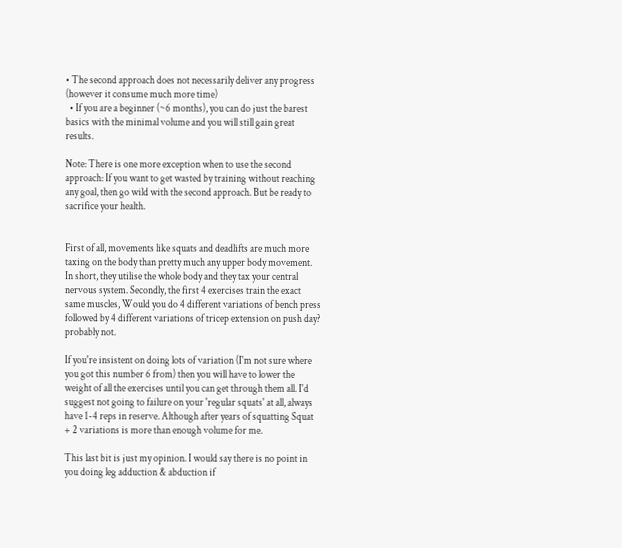• The second approach does not necessarily deliver any progress (however it consume much more time)
  • If you are a beginner (~6 months), you can do just the barest basics with the minimal volume and you will still gain great results.

Note: There is one more exception when to use the second approach: If you want to get wasted by training without reaching any goal, then go wild with the second approach. But be ready to sacrifice your health.


First of all, movements like squats and deadlifts are much more taxing on the body than pretty much any upper body movement. In short, they utilise the whole body and they tax your central nervous system. Secondly, the first 4 exercises train the exact same muscles, Would you do 4 different variations of bench press followed by 4 different variations of tricep extension on push day? probably not.

If you're insistent on doing lots of variation (I'm not sure where you got this number 6 from) then you will have to lower the weight of all the exercises until you can get through them all. I'd suggest not going to failure on your 'regular squats' at all, always have 1-4 reps in reserve. Although after years of squatting Squat + 2 variations is more than enough volume for me.

This last bit is just my opinion. I would say there is no point in you doing leg adduction & abduction if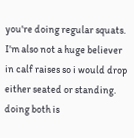you're doing regular squats. I'm also not a huge believer in calf raises so i would drop either seated or standing. doing both is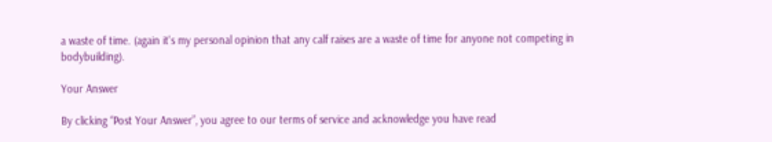a waste of time. (again it's my personal opinion that any calf raises are a waste of time for anyone not competing in bodybuilding).

Your Answer

By clicking “Post Your Answer”, you agree to our terms of service and acknowledge you have read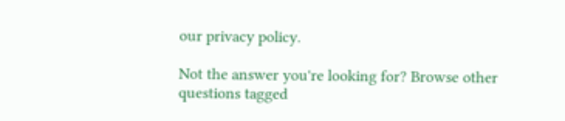our privacy policy.

Not the answer you're looking for? Browse other questions tagged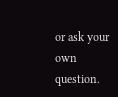or ask your own question.